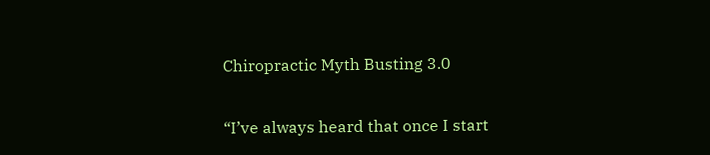Chiropractic Myth Busting 3.0


“I’ve always heard that once I start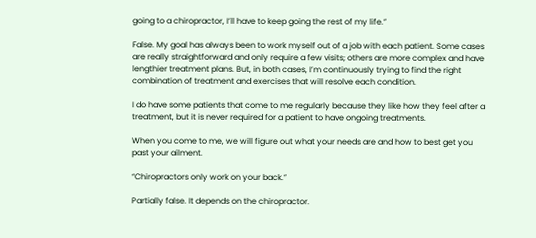going to a chiropractor, I’ll have to keep going the rest of my life.”

False. My goal has always been to work myself out of a job with each patient. Some cases are really straightforward and only require a few visits; others are more complex and have lengthier treatment plans. But, in both cases, I’m continuously trying to find the right combination of treatment and exercises that will resolve each condition.

I do have some patients that come to me regularly because they like how they feel after a treatment, but it is never required for a patient to have ongoing treatments.

When you come to me, we will figure out what your needs are and how to best get you past your ailment.

“Chiropractors only work on your back.”

Partially false. It depends on the chiropractor.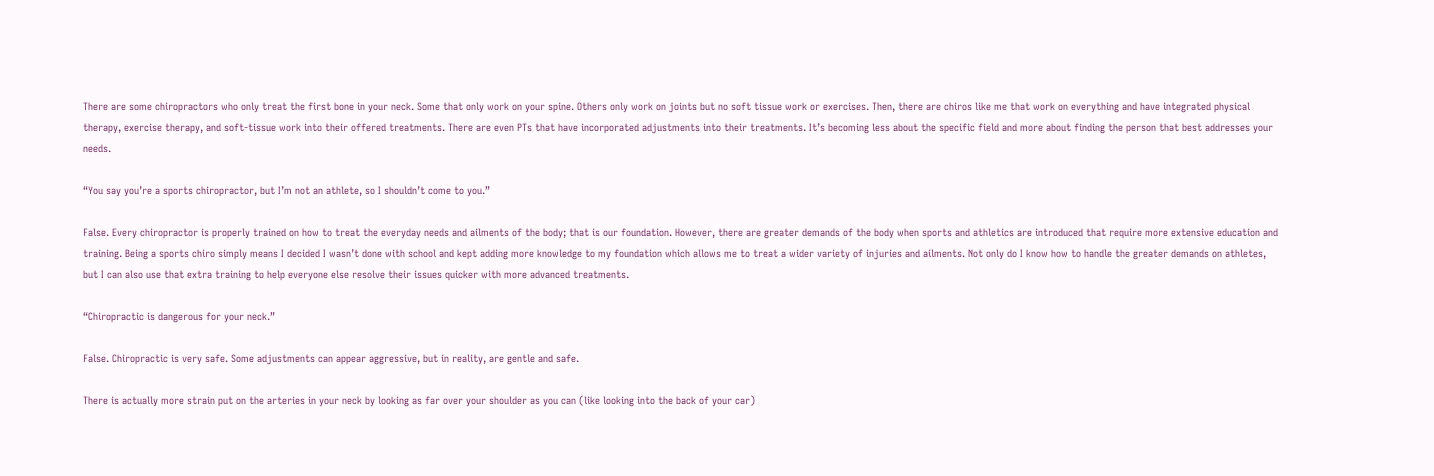There are some chiropractors who only treat the first bone in your neck. Some that only work on your spine. Others only work on joints but no soft tissue work or exercises. Then, there are chiros like me that work on everything and have integrated physical therapy, exercise therapy, and soft-tissue work into their offered treatments. There are even PTs that have incorporated adjustments into their treatments. It’s becoming less about the specific field and more about finding the person that best addresses your needs.

“You say you’re a sports chiropractor, but I’m not an athlete, so I shouldn’t come to you.”

False. Every chiropractor is properly trained on how to treat the everyday needs and ailments of the body; that is our foundation. However, there are greater demands of the body when sports and athletics are introduced that require more extensive education and training. Being a sports chiro simply means I decided I wasn’t done with school and kept adding more knowledge to my foundation which allows me to treat a wider variety of injuries and ailments. Not only do I know how to handle the greater demands on athletes, but I can also use that extra training to help everyone else resolve their issues quicker with more advanced treatments.

“Chiropractic is dangerous for your neck.”

False. Chiropractic is very safe. Some adjustments can appear aggressive, but in reality, are gentle and safe.

There is actually more strain put on the arteries in your neck by looking as far over your shoulder as you can (like looking into the back of your car)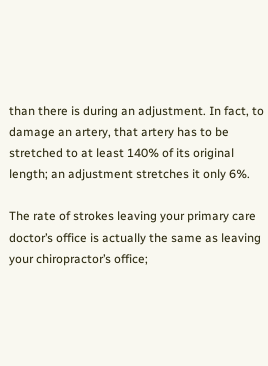than there is during an adjustment. In fact, to damage an artery, that artery has to be stretched to at least 140% of its original length; an adjustment stretches it only 6%.

The rate of strokes leaving your primary care doctor’s office is actually the same as leaving your chiropractor’s office;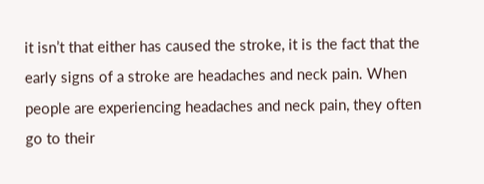it isn’t that either has caused the stroke, it is the fact that the early signs of a stroke are headaches and neck pain. When people are experiencing headaches and neck pain, they often go to their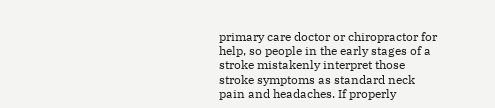primary care doctor or chiropractor for help, so people in the early stages of a stroke mistakenly interpret those stroke symptoms as standard neck pain and headaches. If properly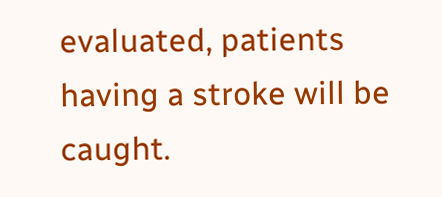evaluated, patients having a stroke will be caught.